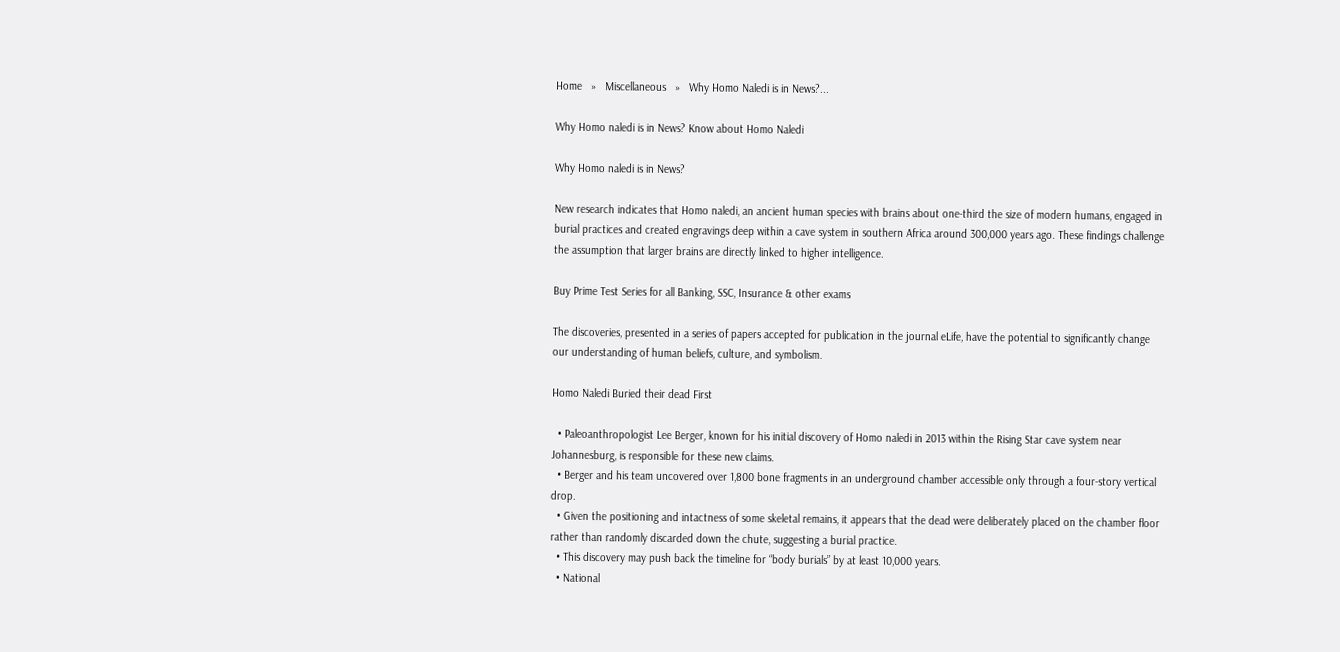Home   »   Miscellaneous   »   Why Homo Naledi is in News?...

Why Homo naledi is in News? Know about Homo Naledi

Why Homo naledi is in News?

New research indicates that Homo naledi, an ancient human species with brains about one-third the size of modern humans, engaged in burial practices and created engravings deep within a cave system in southern Africa around 300,000 years ago. These findings challenge the assumption that larger brains are directly linked to higher intelligence.

Buy Prime Test Series for all Banking, SSC, Insurance & other exams

The discoveries, presented in a series of papers accepted for publication in the journal eLife, have the potential to significantly change our understanding of human beliefs, culture, and symbolism.

Homo Naledi Buried their dead First

  • Paleoanthropologist Lee Berger, known for his initial discovery of Homo naledi in 2013 within the Rising Star cave system near Johannesburg, is responsible for these new claims.
  • Berger and his team uncovered over 1,800 bone fragments in an underground chamber accessible only through a four-story vertical drop.
  • Given the positioning and intactness of some skeletal remains, it appears that the dead were deliberately placed on the chamber floor rather than randomly discarded down the chute, suggesting a burial practice.
  • This discovery may push back the timeline for “body burials” by at least 10,000 years.
  • National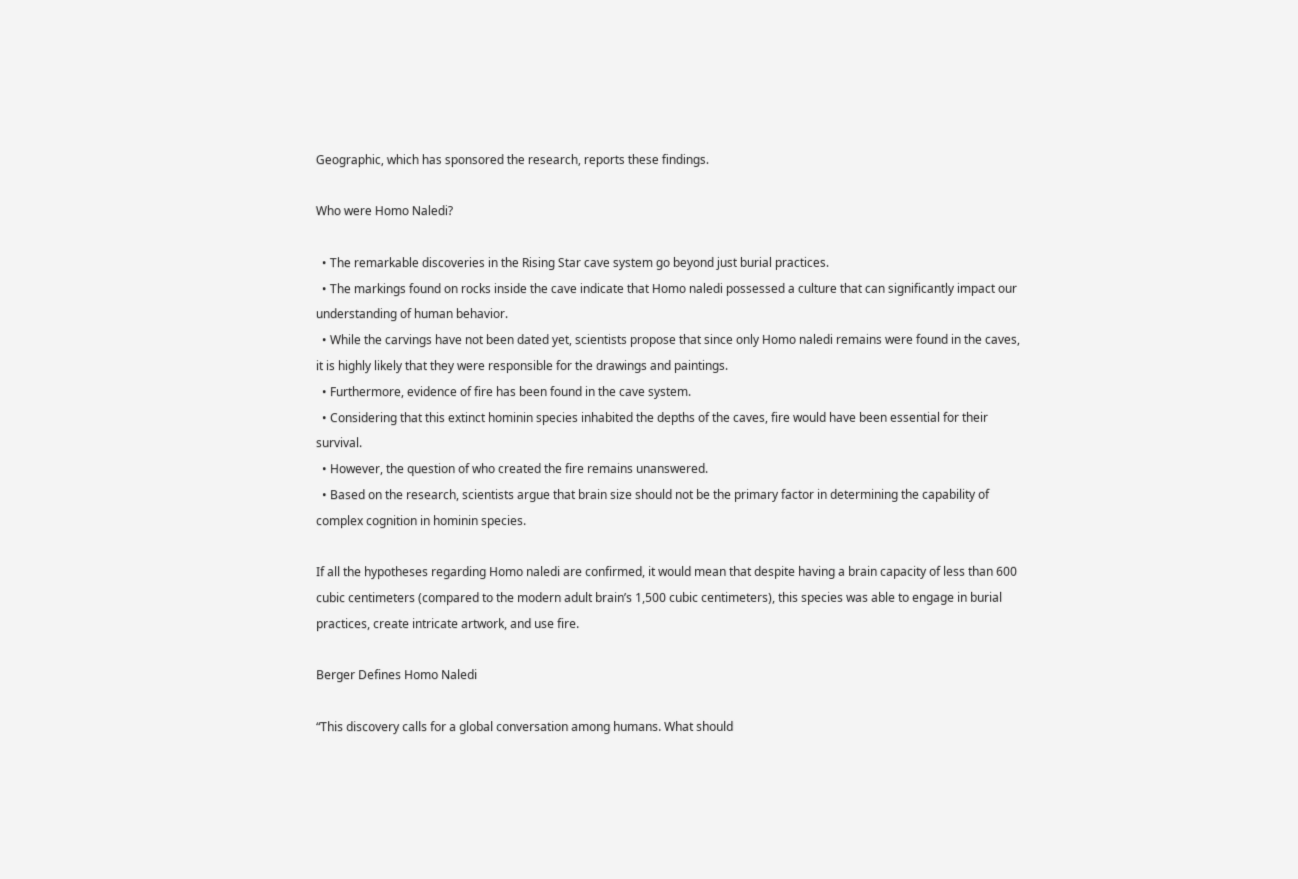Geographic, which has sponsored the research, reports these findings.

Who were Homo Naledi?

  • The remarkable discoveries in the Rising Star cave system go beyond just burial practices.
  • The markings found on rocks inside the cave indicate that Homo naledi possessed a culture that can significantly impact our understanding of human behavior.
  • While the carvings have not been dated yet, scientists propose that since only Homo naledi remains were found in the caves, it is highly likely that they were responsible for the drawings and paintings.
  • Furthermore, evidence of fire has been found in the cave system.
  • Considering that this extinct hominin species inhabited the depths of the caves, fire would have been essential for their survival.
  • However, the question of who created the fire remains unanswered.
  • Based on the research, scientists argue that brain size should not be the primary factor in determining the capability of complex cognition in hominin species.

If all the hypotheses regarding Homo naledi are confirmed, it would mean that despite having a brain capacity of less than 600 cubic centimeters (compared to the modern adult brain’s 1,500 cubic centimeters), this species was able to engage in burial practices, create intricate artwork, and use fire.

Berger Defines Homo Naledi

“This discovery calls for a global conversation among humans. What should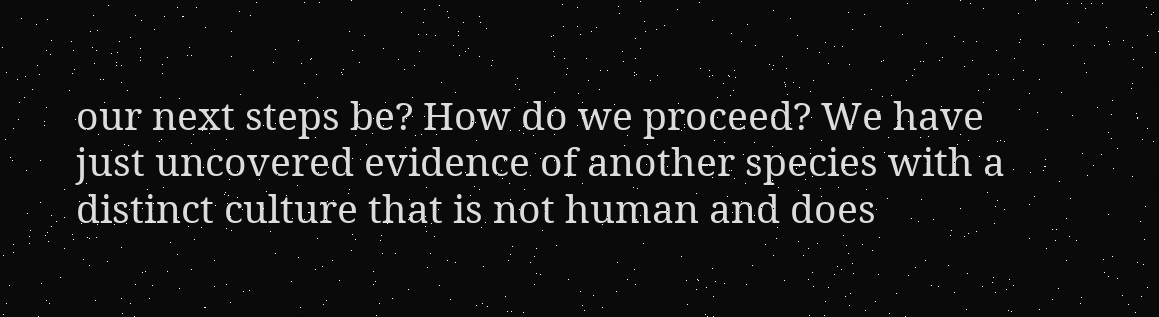our next steps be? How do we proceed? We have just uncovered evidence of another species with a distinct culture that is not human and does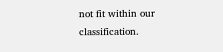not fit within our classification.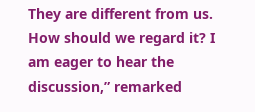They are different from us. How should we regard it? I am eager to hear the discussion,” remarked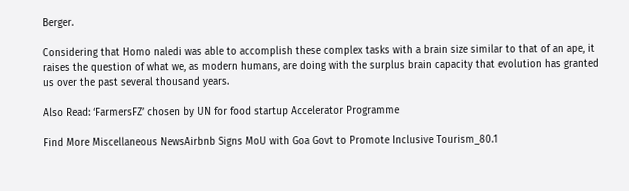Berger.

Considering that Homo naledi was able to accomplish these complex tasks with a brain size similar to that of an ape, it raises the question of what we, as modern humans, are doing with the surplus brain capacity that evolution has granted us over the past several thousand years.

Also Read: ‘FarmersFZ’ chosen by UN for food startup Accelerator Programme

Find More Miscellaneous NewsAirbnb Signs MoU with Goa Govt to Promote Inclusive Tourism_80.1